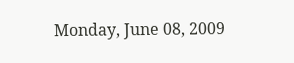Monday, June 08, 2009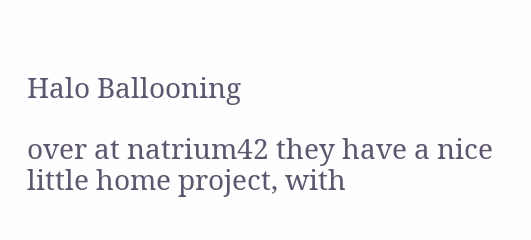Halo Ballooning

over at natrium42 they have a nice little home project, with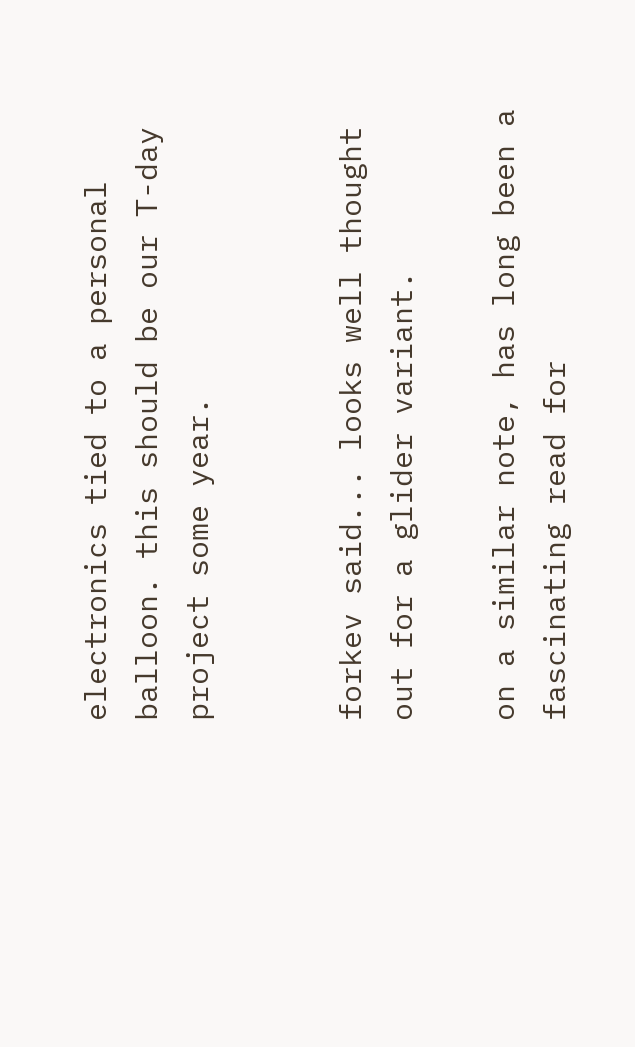electronics tied to a personal balloon. this should be our T-day project some year.


forkev said... looks well thought out for a glider variant.

on a similar note, has long been a fascinating read for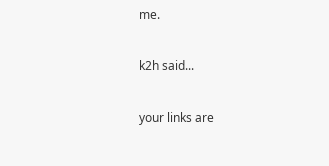me.

k2h said...

your links are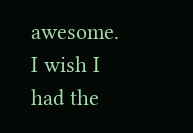awesome. I wish I had the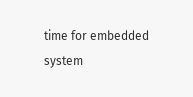time for embedded system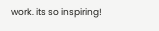work. its so inspiring!